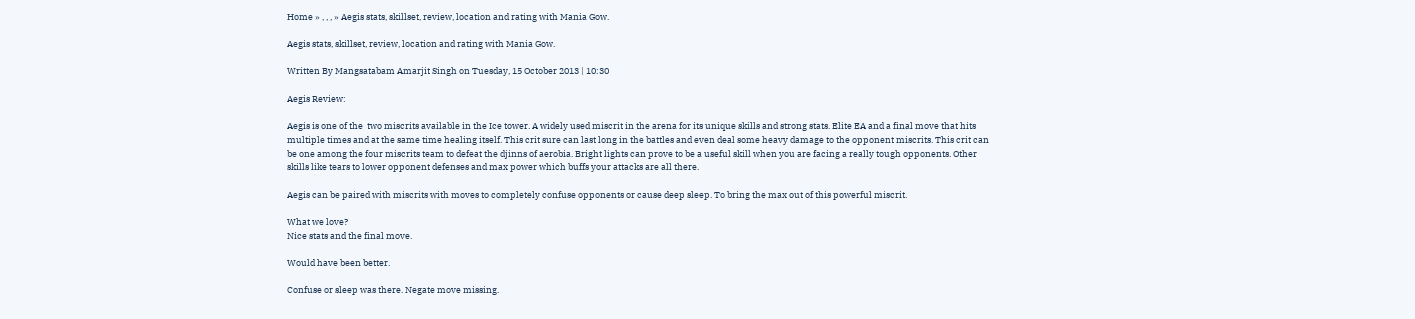Home » , , , » Aegis stats, skillset, review, location and rating with Mania Gow.

Aegis stats, skillset, review, location and rating with Mania Gow.

Written By Mangsatabam Amarjit Singh on Tuesday, 15 October 2013 | 10:30

Aegis Review:

Aegis is one of the  two miscrits available in the Ice tower. A widely used miscrit in the arena for its unique skills and strong stats. Elite EA and a final move that hits multiple times and at the same time healing itself. This crit sure can last long in the battles and even deal some heavy damage to the opponent miscrits. This crit can be one among the four miscrits team to defeat the djinns of aerobia. Bright lights can prove to be a useful skill when you are facing a really tough opponents. Other skills like tears to lower opponent defenses and max power which buffs your attacks are all there.

Aegis can be paired with miscrits with moves to completely confuse opponents or cause deep sleep. To bring the max out of this powerful miscrit.

What we love?
Nice stats and the final move.

Would have been better.

Confuse or sleep was there. Negate move missing.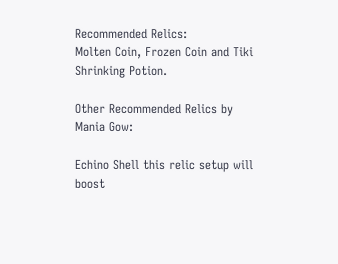Recommended Relics:
Molten Coin, Frozen Coin and Tiki Shrinking Potion.

Other Recommended Relics by Mania Gow:

Echino Shell this relic setup will boost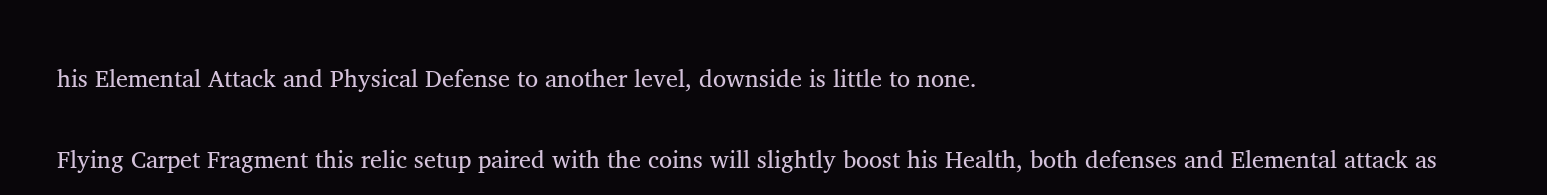his Elemental Attack and Physical Defense to another level, downside is little to none.

Flying Carpet Fragment this relic setup paired with the coins will slightly boost his Health, both defenses and Elemental attack as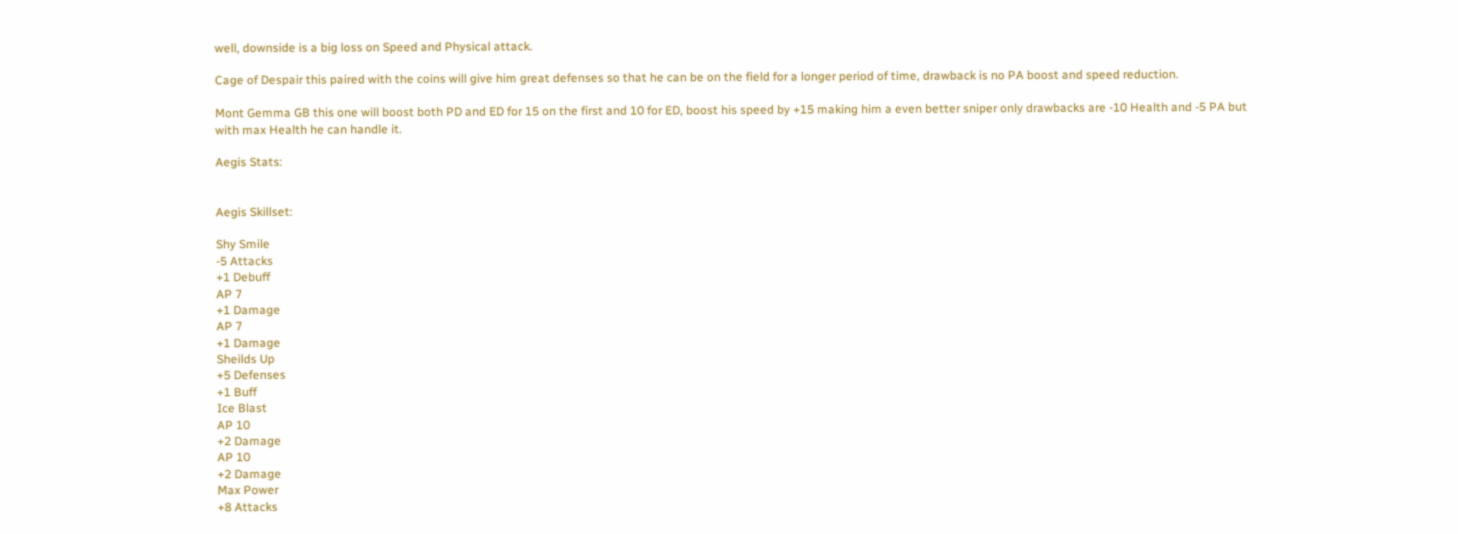well, downside is a big loss on Speed and Physical attack.

Cage of Despair this paired with the coins will give him great defenses so that he can be on the field for a longer period of time, drawback is no PA boost and speed reduction.

Mont Gemma GB this one will boost both PD and ED for 15 on the first and 10 for ED, boost his speed by +15 making him a even better sniper only drawbacks are -10 Health and -5 PA but with max Health he can handle it.

Aegis Stats:


Aegis Skillset:

Shy Smile
-5 Attacks
+1 Debuff
AP 7
+1 Damage
AP 7
+1 Damage
Sheilds Up
+5 Defenses
+1 Buff
Ice Blast
AP 10
+2 Damage
AP 10
+2 Damage
Max Power
+8 Attacks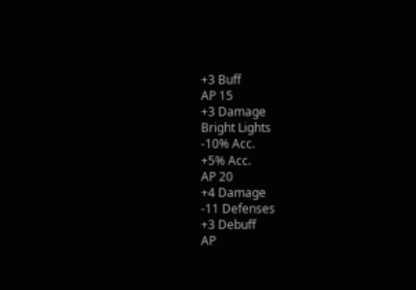+3 Buff
AP 15
+3 Damage
Bright Lights
-10% Acc.
+5% Acc.
AP 20
+4 Damage
-11 Defenses
+3 Debuff
AP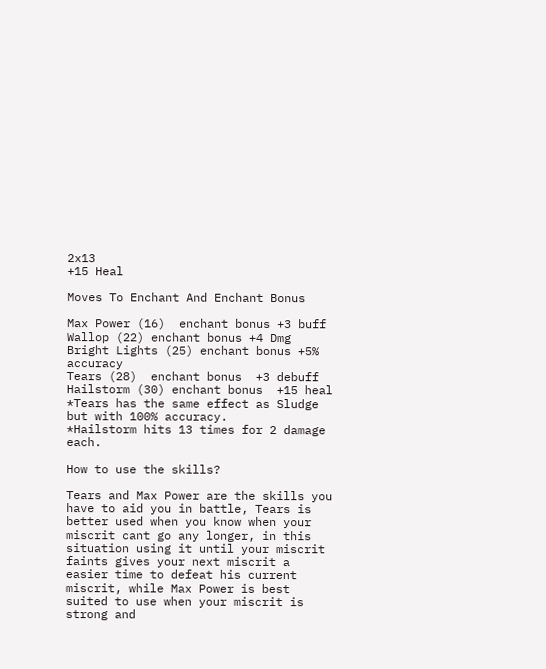2x13
+15 Heal

Moves To Enchant And Enchant Bonus

Max Power (16)  enchant bonus +3 buff
Wallop (22) enchant bonus +4 Dmg
Bright Lights (25) enchant bonus +5% accuracy
Tears (28)  enchant bonus  +3 debuff
Hailstorm (30) enchant bonus  +15 heal
*Tears has the same effect as Sludge but with 100% accuracy.
*Hailstorm hits 13 times for 2 damage each.

How to use the skills?

Tears and Max Power are the skills you have to aid you in battle, Tears is better used when you know when your miscrit cant go any longer, in this situation using it until your miscrit faints gives your next miscrit a easier time to defeat his current miscrit, while Max Power is best suited to use when your miscrit is strong and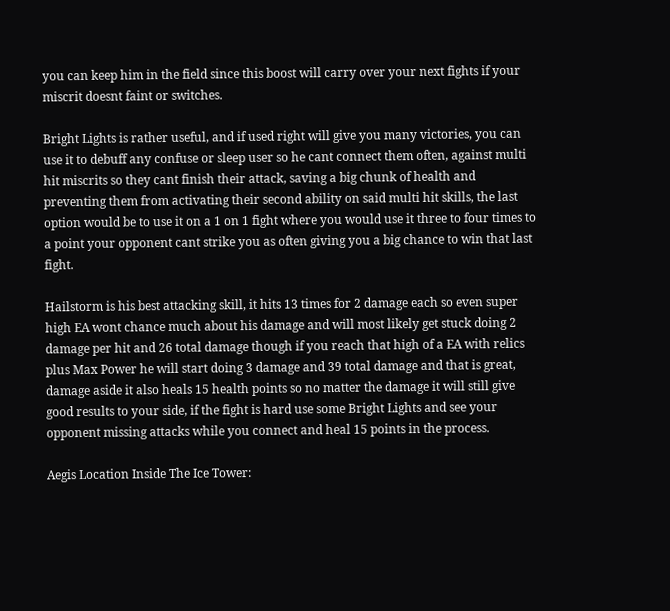you can keep him in the field since this boost will carry over your next fights if your miscrit doesnt faint or switches.

Bright Lights is rather useful, and if used right will give you many victories, you can use it to debuff any confuse or sleep user so he cant connect them often, against multi hit miscrits so they cant finish their attack, saving a big chunk of health and preventing them from activating their second ability on said multi hit skills, the last option would be to use it on a 1 on 1 fight where you would use it three to four times to a point your opponent cant strike you as often giving you a big chance to win that last fight.

Hailstorm is his best attacking skill, it hits 13 times for 2 damage each so even super high EA wont chance much about his damage and will most likely get stuck doing 2 damage per hit and 26 total damage though if you reach that high of a EA with relics plus Max Power he will start doing 3 damage and 39 total damage and that is great, damage aside it also heals 15 health points so no matter the damage it will still give good results to your side, if the fight is hard use some Bright Lights and see your opponent missing attacks while you connect and heal 15 points in the process.

Aegis Location Inside The Ice Tower: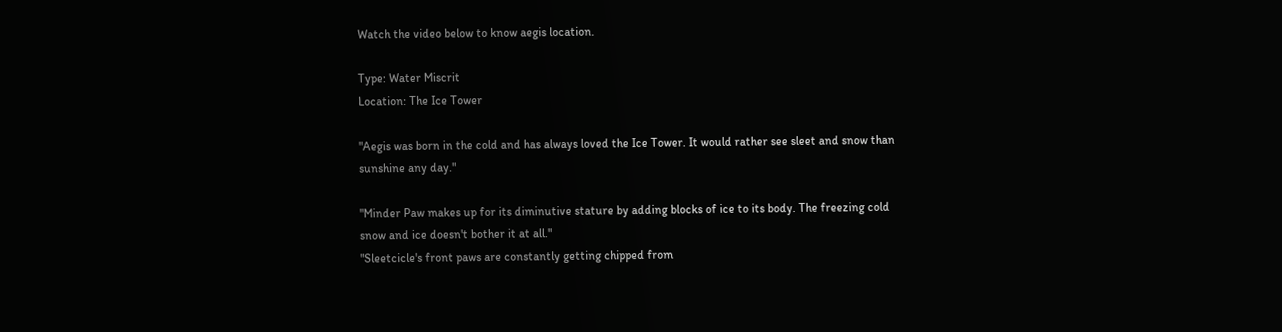Watch the video below to know aegis location.

Type: Water Miscrit
Location: The Ice Tower

"Aegis was born in the cold and has always loved the Ice Tower. It would rather see sleet and snow than sunshine any day."

"Minder Paw makes up for its diminutive stature by adding blocks of ice to its body. The freezing cold snow and ice doesn't bother it at all."
"Sleetcicle's front paws are constantly getting chipped from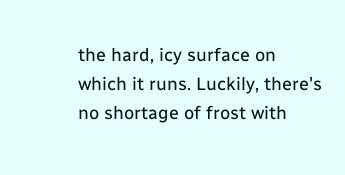the hard, icy surface on which it runs. Luckily, there's no shortage of frost with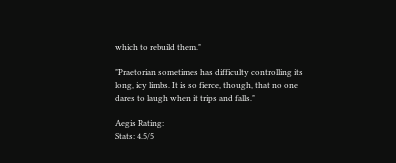which to rebuild them."

"Praetorian sometimes has difficulty controlling its long, icy limbs. It is so fierce, though, that no one dares to laugh when it trips and falls."

Aegis Rating:
Stats: 4.5/5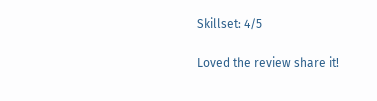Skillset: 4/5

Loved the review share it!